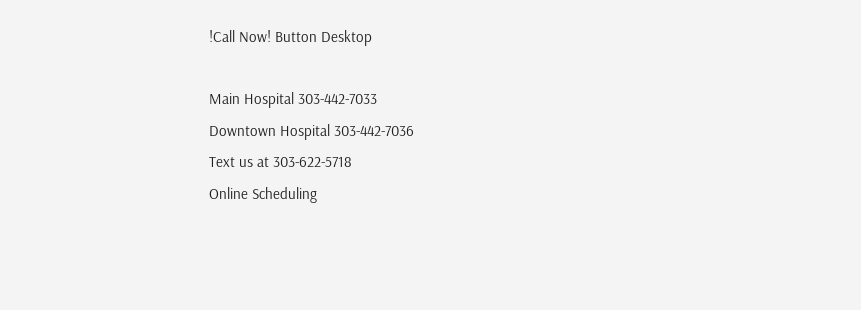!Call Now! Button Desktop

Main Hospital 303-442-7033
Downtown Hospital 303-442-7036
Text us at 303-622-5718
Online Scheduling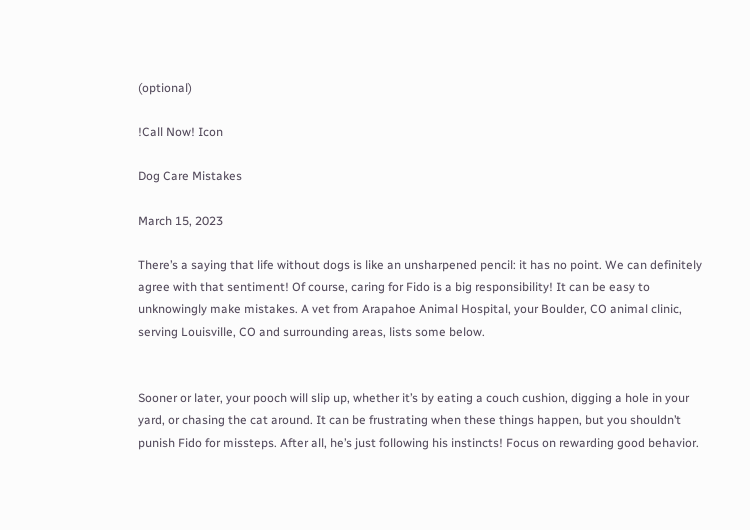(optional)

!Call Now! Icon

Dog Care Mistakes

March 15, 2023

There’s a saying that life without dogs is like an unsharpened pencil: it has no point. We can definitely agree with that sentiment! Of course, caring for Fido is a big responsibility! It can be easy to unknowingly make mistakes. A vet from Arapahoe Animal Hospital, your Boulder, CO animal clinic, serving Louisville, CO and surrounding areas, lists some below.


Sooner or later, your pooch will slip up, whether it’s by eating a couch cushion, digging a hole in your yard, or chasing the cat around. It can be frustrating when these things happen, but you shouldn’t punish Fido for missteps. After all, he’s just following his instincts! Focus on rewarding good behavior.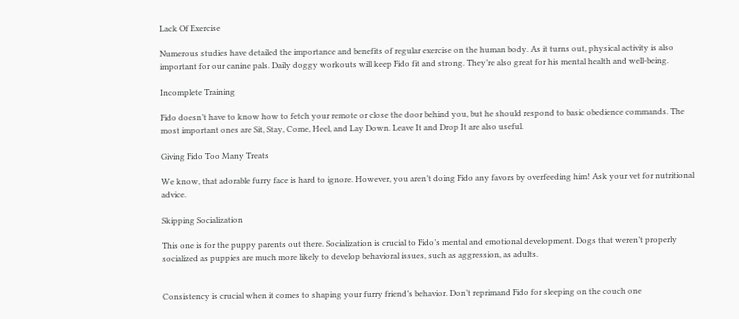Lack Of Exercise

Numerous studies have detailed the importance and benefits of regular exercise on the human body. As it turns out, physical activity is also important for our canine pals. Daily doggy workouts will keep Fido fit and strong. They’re also great for his mental health and well-being.

Incomplete Training

Fido doesn’t have to know how to fetch your remote or close the door behind you, but he should respond to basic obedience commands. The most important ones are Sit, Stay, Come, Heel, and Lay Down. Leave It and Drop It are also useful.

Giving Fido Too Many Treats

We know, that adorable furry face is hard to ignore. However, you aren’t doing Fido any favors by overfeeding him! Ask your vet for nutritional advice.

Skipping Socialization

This one is for the puppy parents out there. Socialization is crucial to Fido’s mental and emotional development. Dogs that weren’t properly socialized as puppies are much more likely to develop behavioral issues, such as aggression, as adults.


Consistency is crucial when it comes to shaping your furry friend’s behavior. Don’t reprimand Fido for sleeping on the couch one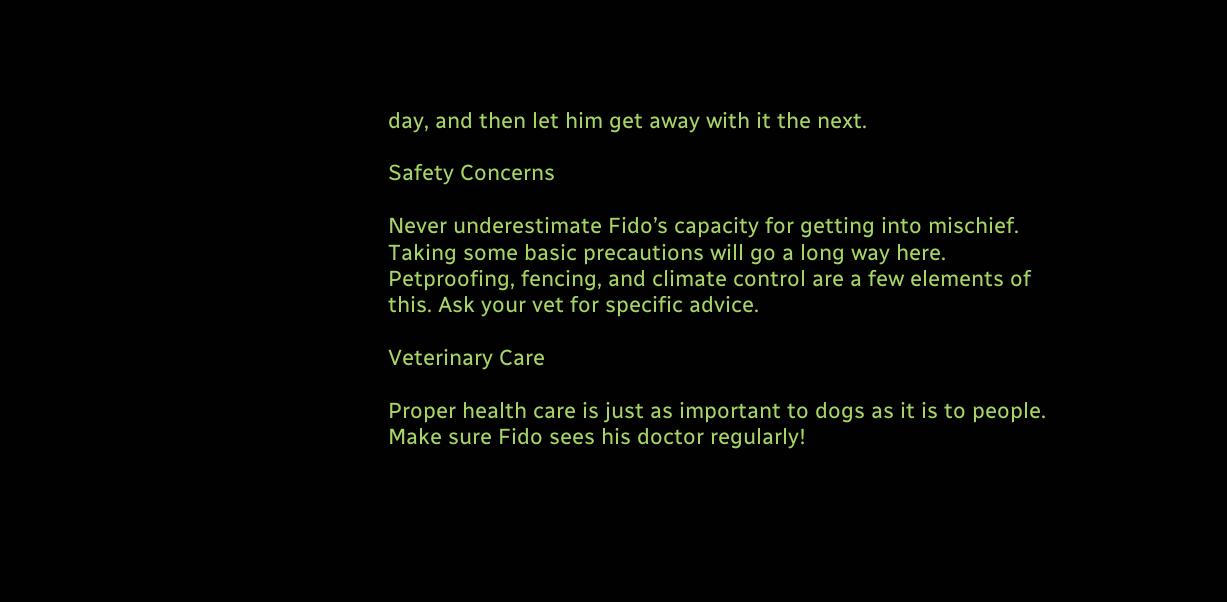day, and then let him get away with it the next.

Safety Concerns

Never underestimate Fido’s capacity for getting into mischief. Taking some basic precautions will go a long way here. Petproofing, fencing, and climate control are a few elements of this. Ask your vet for specific advice.

Veterinary Care

Proper health care is just as important to dogs as it is to people. Make sure Fido sees his doctor regularly!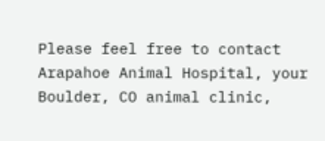Please feel free to contact Arapahoe Animal Hospital, your Boulder, CO animal clinic,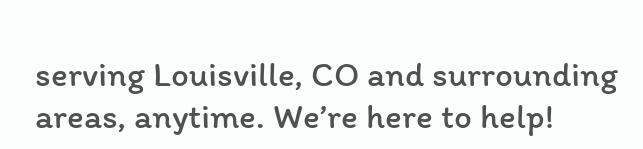serving Louisville, CO and surrounding areas, anytime. We’re here to help!